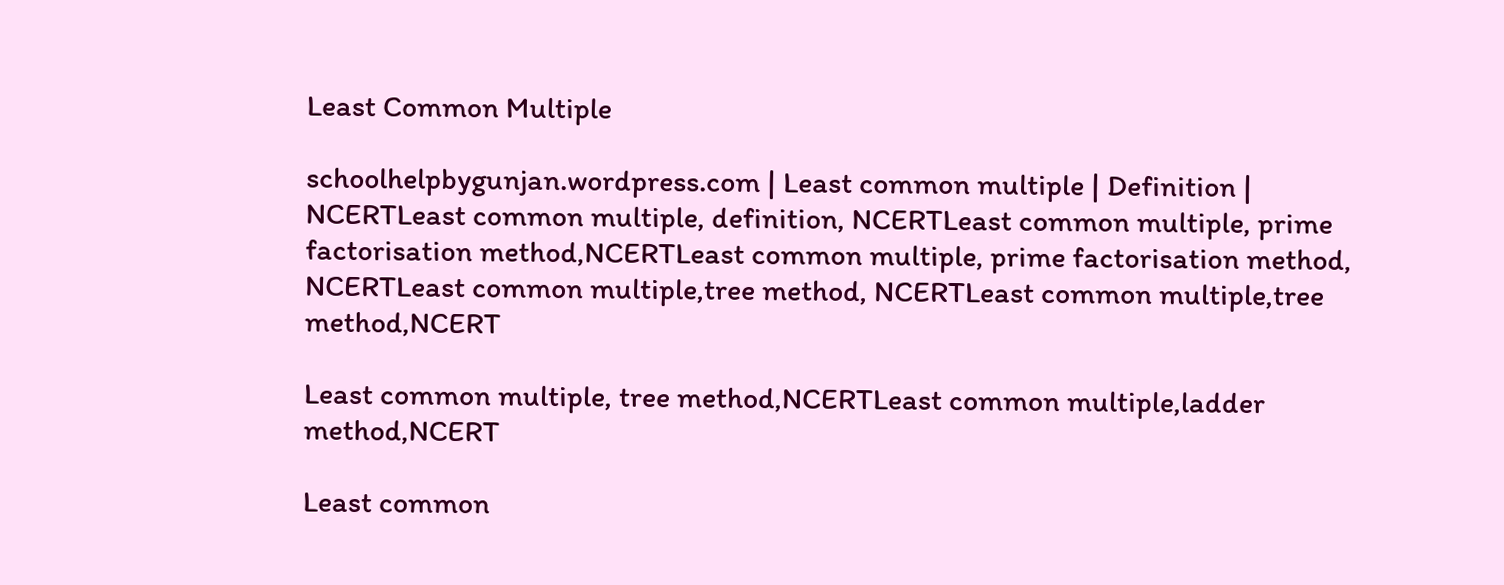Least Common Multiple

schoolhelpbygunjan.wordpress.com | Least common multiple | Definition | NCERTLeast common multiple, definition, NCERTLeast common multiple, prime factorisation method,NCERTLeast common multiple, prime factorisation method, NCERTLeast common multiple,tree method, NCERTLeast common multiple,tree method,NCERT

Least common multiple, tree method,NCERTLeast common multiple,ladder method,NCERT

Least common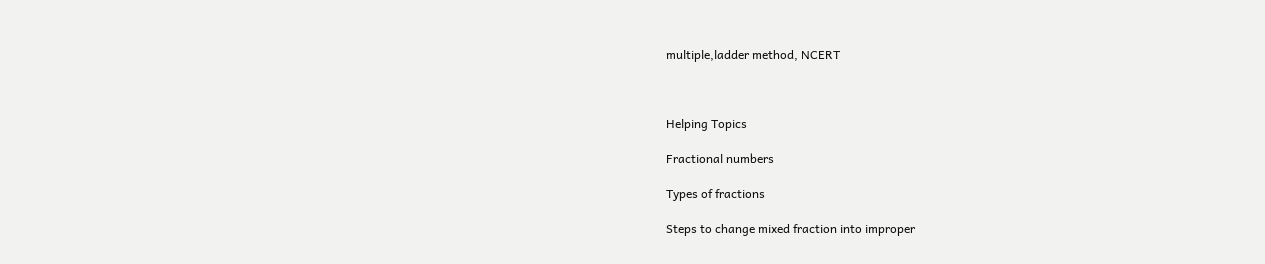multiple,ladder method, NCERT



Helping Topics

Fractional numbers

Types of fractions

Steps to change mixed fraction into improper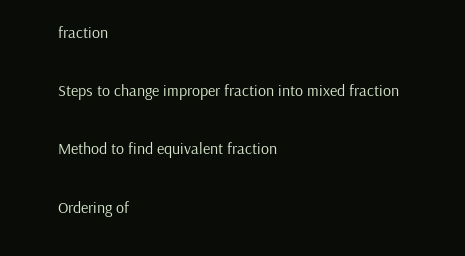fraction

Steps to change improper fraction into mixed fraction

Method to find equivalent fraction

Ordering of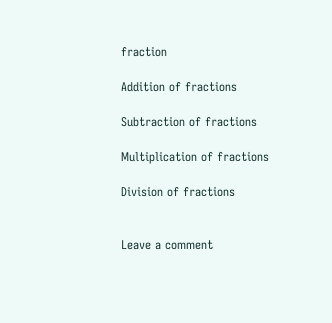fraction

Addition of fractions

Subtraction of fractions

Multiplication of fractions

Division of fractions


Leave a comment